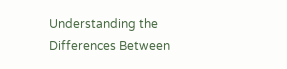Understanding the Differences Between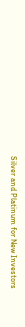Silver and Platinum for New Investors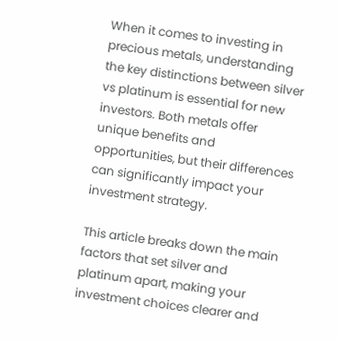When it comes to investing in precious metals, understanding the key distinctions between silver vs platinum is essential for new investors. Both metals offer unique benefits and opportunities, but their differences can significantly impact your investment strategy.

This article breaks down the main factors that set silver and platinum apart, making your investment choices clearer and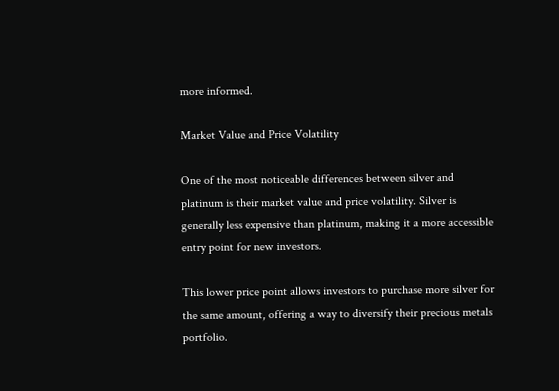more informed.

Market Value and Price Volatility

One of the most noticeable differences between silver and platinum is their market value and price volatility. Silver is generally less expensive than platinum, making it a more accessible entry point for new investors.

This lower price point allows investors to purchase more silver for the same amount, offering a way to diversify their precious metals portfolio.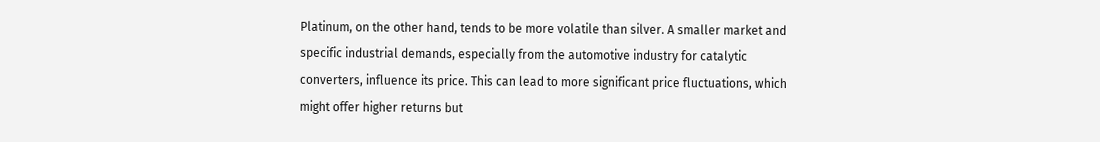Platinum, on the other hand, tends to be more volatile than silver. A smaller market and specific industrial demands, especially from the automotive industry for catalytic converters, influence its price. This can lead to more significant price fluctuations, which might offer higher returns but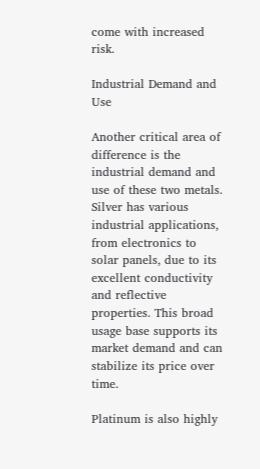come with increased risk.

Industrial Demand and Use

Another critical area of difference is the industrial demand and use of these two metals. Silver has various industrial applications, from electronics to solar panels, due to its excellent conductivity and reflective properties. This broad usage base supports its market demand and can stabilize its price over time.

Platinum is also highly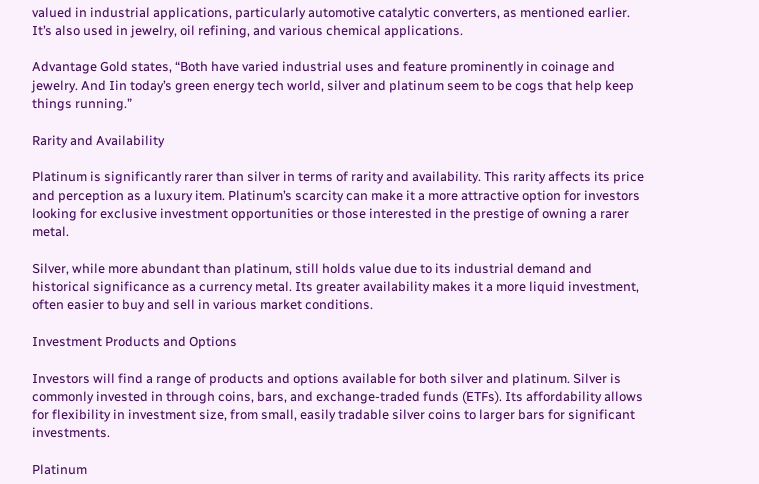valued in industrial applications, particularly automotive catalytic converters, as mentioned earlier. It’s also used in jewelry, oil refining, and various chemical applications.

Advantage Gold states, “Both have varied industrial uses and feature prominently in coinage and jewelry. And Iin today’s green energy tech world, silver and platinum seem to be cogs that help keep things running.”

Rarity and Availability

Platinum is significantly rarer than silver in terms of rarity and availability. This rarity affects its price and perception as a luxury item. Platinum’s scarcity can make it a more attractive option for investors looking for exclusive investment opportunities or those interested in the prestige of owning a rarer metal.

Silver, while more abundant than platinum, still holds value due to its industrial demand and historical significance as a currency metal. Its greater availability makes it a more liquid investment, often easier to buy and sell in various market conditions.

Investment Products and Options

Investors will find a range of products and options available for both silver and platinum. Silver is commonly invested in through coins, bars, and exchange-traded funds (ETFs). Its affordability allows for flexibility in investment size, from small, easily tradable silver coins to larger bars for significant investments.

Platinum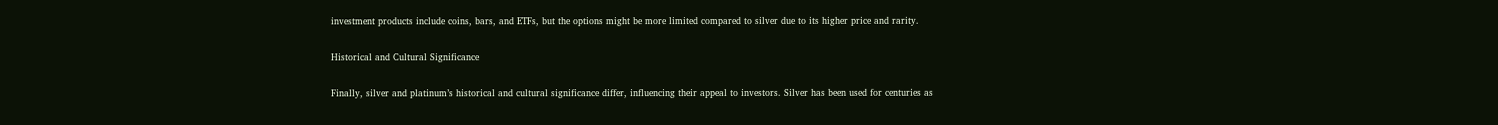investment products include coins, bars, and ETFs, but the options might be more limited compared to silver due to its higher price and rarity.

Historical and Cultural Significance

Finally, silver and platinum’s historical and cultural significance differ, influencing their appeal to investors. Silver has been used for centuries as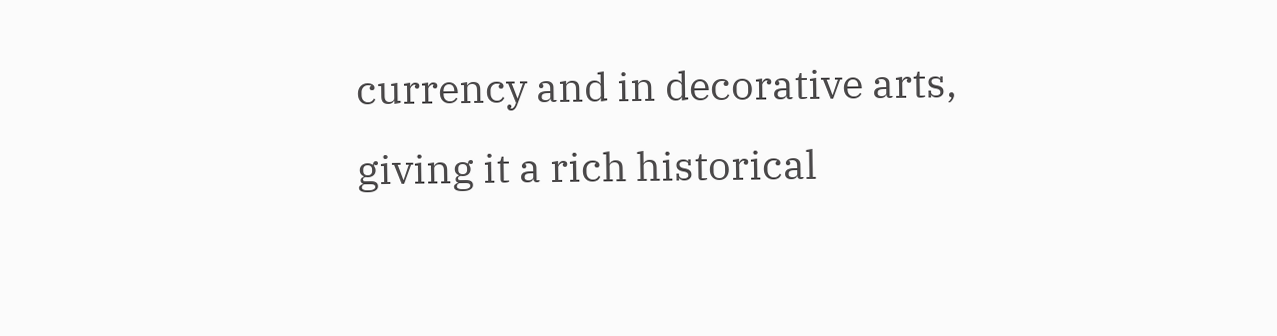currency and in decorative arts, giving it a rich historical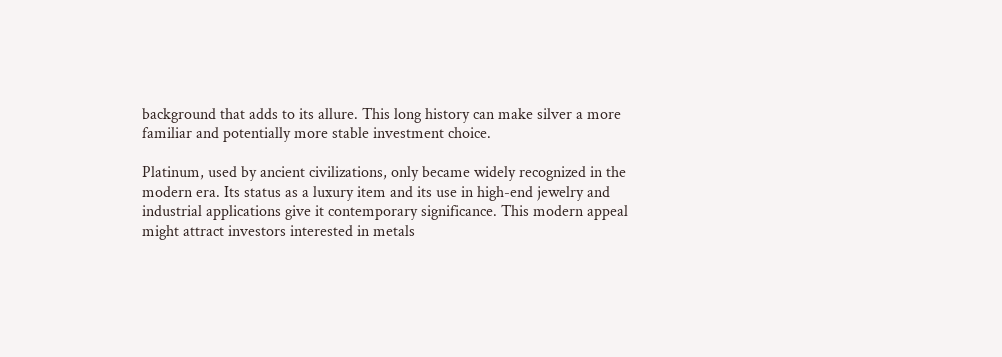background that adds to its allure. This long history can make silver a more familiar and potentially more stable investment choice.

Platinum, used by ancient civilizations, only became widely recognized in the modern era. Its status as a luxury item and its use in high-end jewelry and industrial applications give it contemporary significance. This modern appeal might attract investors interested in metals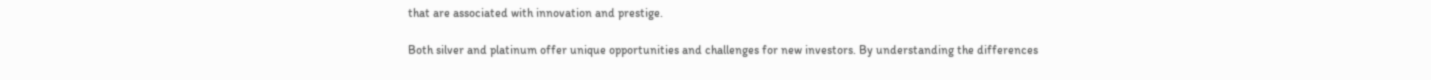that are associated with innovation and prestige.

Both silver and platinum offer unique opportunities and challenges for new investors. By understanding the differences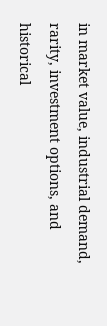in market value, industrial demand, rarity, investment options, and historical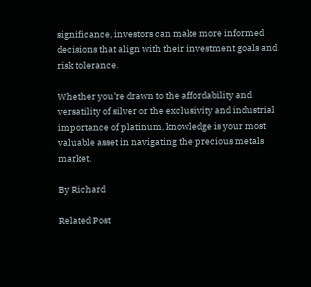significance, investors can make more informed decisions that align with their investment goals and risk tolerance.

Whether you’re drawn to the affordability and versatility of silver or the exclusivity and industrial importance of platinum, knowledge is your most valuable asset in navigating the precious metals market.

By Richard

Related Post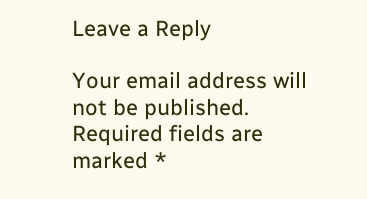Leave a Reply

Your email address will not be published. Required fields are marked *